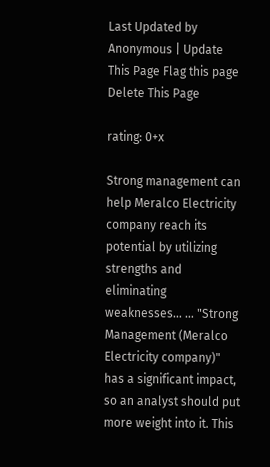Last Updated by Anonymous | Update This Page Flag this page Delete This Page

rating: 0+x

Strong management can help Meralco Electricity company reach its potential by utilizing strengths and eliminating weaknesses… … "Strong Management (Meralco Electricity company)" has a significant impact, so an analyst should put more weight into it. This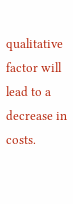qualitative factor will lead to a decrease in costs.